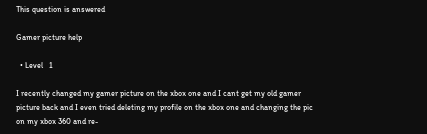This question is answered

Gamer picture help

  • Level   1

I recently changed my gamer picture on the xbox one and I cant get my old gamer picture back and I even tried deleting my profile on the xbox one and changing the pic on my xbox 360 and re-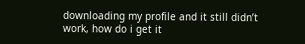downloading my profile and it still didn’t work, how do i get it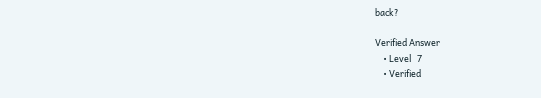back?

Verified Answer
    • Level   7
    • Verified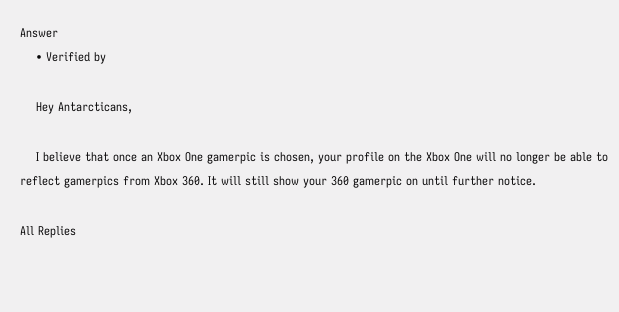Answer
    • Verified by

    Hey Antarcticans,

    I believe that once an Xbox One gamerpic is chosen, your profile on the Xbox One will no longer be able to reflect gamerpics from Xbox 360. It will still show your 360 gamerpic on until further notice.

All Replies